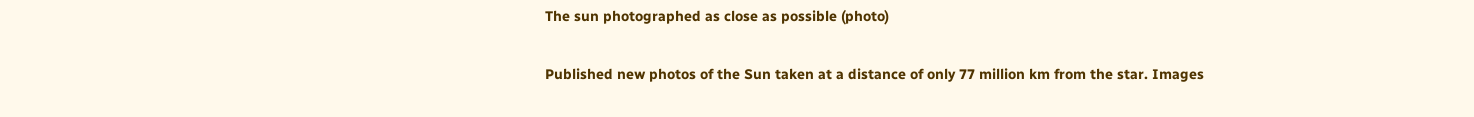The sun photographed as close as possible (photo)

Published new photos of the Sun taken at a distance of only 77 million km from the star. Images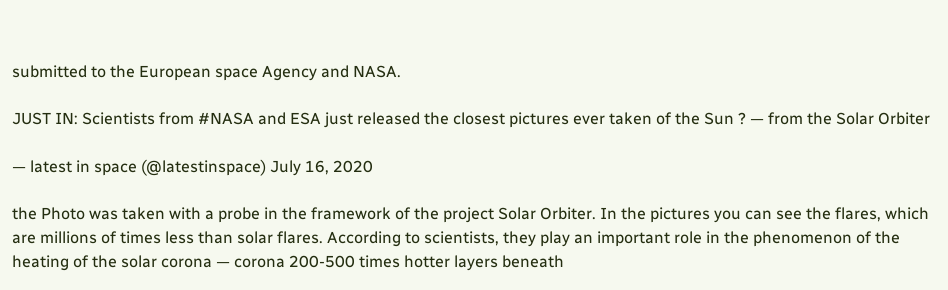submitted to the European space Agency and NASA.

JUST IN: Scientists from #NASA and ESA just released the closest pictures ever taken of the Sun ? — from the Solar Orbiter

— latest in space (@latestinspace) July 16, 2020

the Photo was taken with a probe in the framework of the project Solar Orbiter. In the pictures you can see the flares, which are millions of times less than solar flares. According to scientists, they play an important role in the phenomenon of the heating of the solar corona — corona 200-500 times hotter layers beneath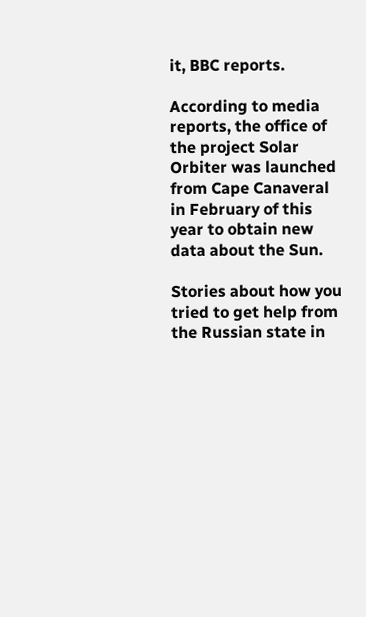it, BBC reports.

According to media reports, the office of the project Solar Orbiter was launched from Cape Canaveral in February of this year to obtain new data about the Sun.

Stories about how you tried to get help from the Russian state in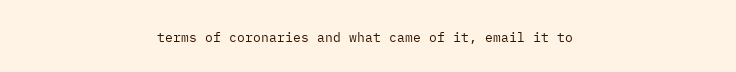terms of coronaries and what came of it, email it to